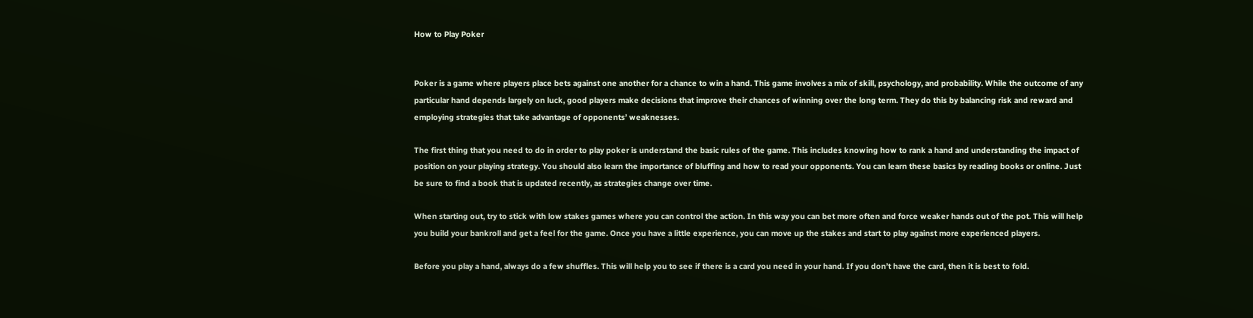How to Play Poker


Poker is a game where players place bets against one another for a chance to win a hand. This game involves a mix of skill, psychology, and probability. While the outcome of any particular hand depends largely on luck, good players make decisions that improve their chances of winning over the long term. They do this by balancing risk and reward and employing strategies that take advantage of opponents’ weaknesses.

The first thing that you need to do in order to play poker is understand the basic rules of the game. This includes knowing how to rank a hand and understanding the impact of position on your playing strategy. You should also learn the importance of bluffing and how to read your opponents. You can learn these basics by reading books or online. Just be sure to find a book that is updated recently, as strategies change over time.

When starting out, try to stick with low stakes games where you can control the action. In this way you can bet more often and force weaker hands out of the pot. This will help you build your bankroll and get a feel for the game. Once you have a little experience, you can move up the stakes and start to play against more experienced players.

Before you play a hand, always do a few shuffles. This will help you to see if there is a card you need in your hand. If you don’t have the card, then it is best to fold.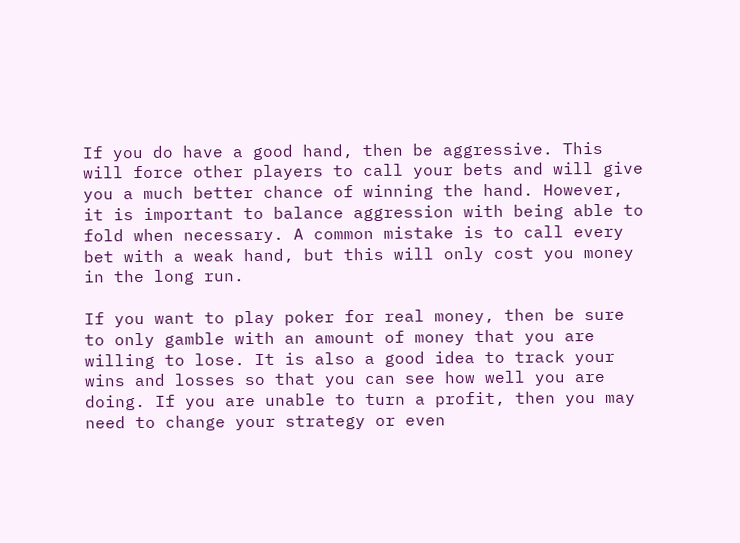If you do have a good hand, then be aggressive. This will force other players to call your bets and will give you a much better chance of winning the hand. However, it is important to balance aggression with being able to fold when necessary. A common mistake is to call every bet with a weak hand, but this will only cost you money in the long run.

If you want to play poker for real money, then be sure to only gamble with an amount of money that you are willing to lose. It is also a good idea to track your wins and losses so that you can see how well you are doing. If you are unable to turn a profit, then you may need to change your strategy or even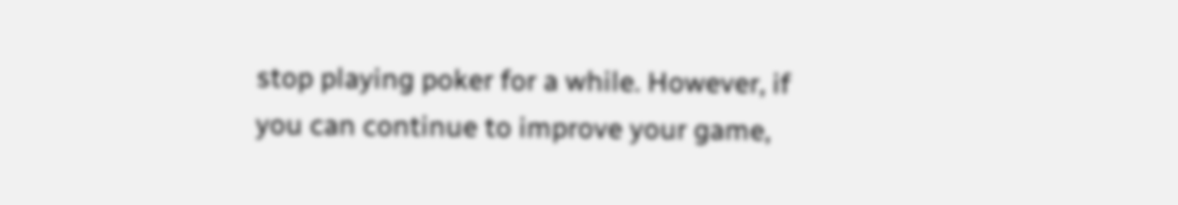stop playing poker for a while. However, if you can continue to improve your game,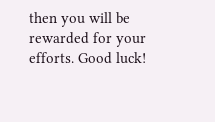then you will be rewarded for your efforts. Good luck!